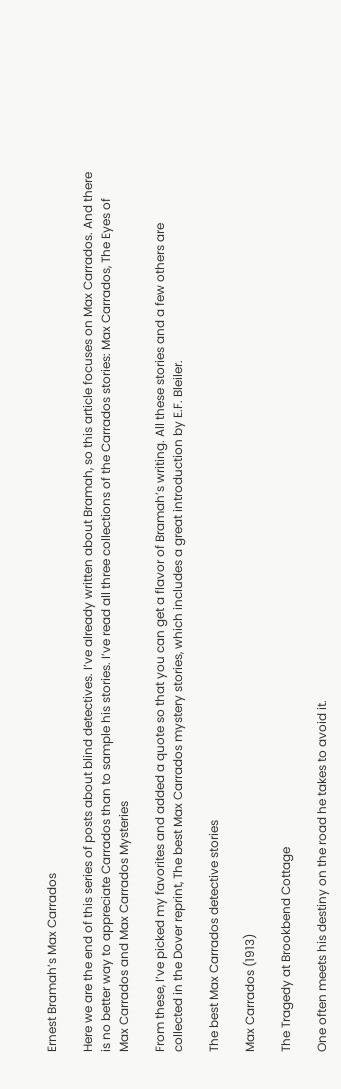Ernest Bramah’s Max Carrados

Here we are the end of this series of posts about blind detectives. I’ve already written about Bramah, so this article focuses on Max Carrados. And there is no better way to appreciate Carrados than to sample his stories. I’ve read all three collections of the Carrados stories: Max Carrados, The Eyes of Max Carrados and Max Carrados Mysteries

From these, I’ve picked my favorites and added a quote so that you can get a flavor of Bramah’s writing. All these stories and a few others are collected in the Dover reprint, The best Max Carrados mystery stories, which includes a great introduction by E.F. Bleiler.

The best Max Carrados detective stories

Max Carrados (1913)

The Tragedy at Brookbend Cottage

One often meets his destiny on the road he takes to avoid it.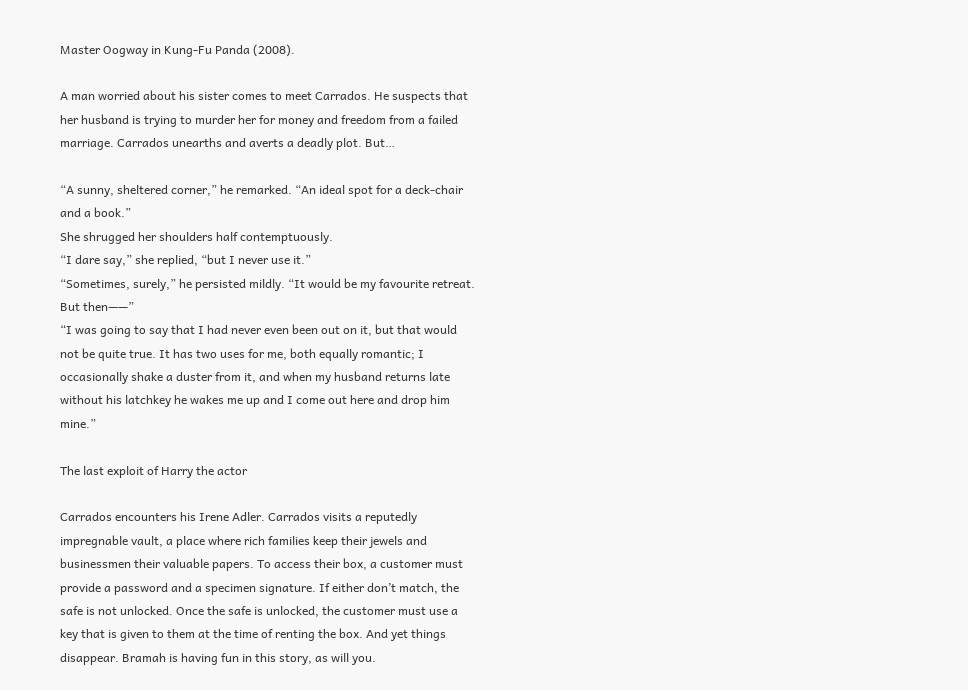Master Oogway in Kung-Fu Panda (2008).

A man worried about his sister comes to meet Carrados. He suspects that her husband is trying to murder her for money and freedom from a failed marriage. Carrados unearths and averts a deadly plot. But…

“A sunny, sheltered corner,” he remarked. “An ideal spot for a deck-chair and a book.”
She shrugged her shoulders half contemptuously.
“I dare say,” she replied, “but I never use it.”
“Sometimes, surely,” he persisted mildly. “It would be my favourite retreat. But then——”
“I was going to say that I had never even been out on it, but that would not be quite true. It has two uses for me, both equally romantic; I occasionally shake a duster from it, and when my husband returns late without his latchkey he wakes me up and I come out here and drop him mine.”

The last exploit of Harry the actor

Carrados encounters his Irene Adler. Carrados visits a reputedly impregnable vault, a place where rich families keep their jewels and businessmen their valuable papers. To access their box, a customer must provide a password and a specimen signature. If either don’t match, the safe is not unlocked. Once the safe is unlocked, the customer must use a key that is given to them at the time of renting the box. And yet things disappear. Bramah is having fun in this story, as will you.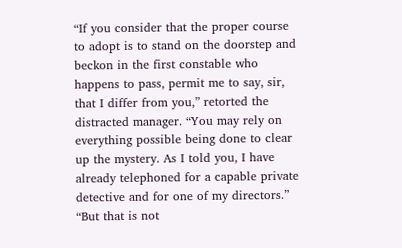“If you consider that the proper course to adopt is to stand on the doorstep and beckon in the first constable who happens to pass, permit me to say, sir, that I differ from you,” retorted the distracted manager. “You may rely on everything possible being done to clear up the mystery. As I told you, I have already telephoned for a capable private detective and for one of my directors.”
“But that is not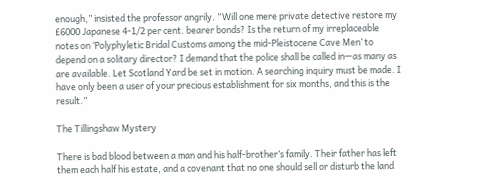enough,” insisted the professor angrily. “Will one mere private detective restore my £6000 Japanese 4-1/2 per cent. bearer bonds? Is the return of my irreplaceable notes on ‘Polyphyletic Bridal Customs among the mid-Pleistocene Cave Men’ to depend on a solitary director? I demand that the police shall be called in—as many as are available. Let Scotland Yard be set in motion. A searching inquiry must be made. I have only been a user of your precious establishment for six months, and this is the result.”

The Tillingshaw Mystery

There is bad blood between a man and his half-brother’s family. Their father has left them each half his estate, and a covenant that no one should sell or disturb the land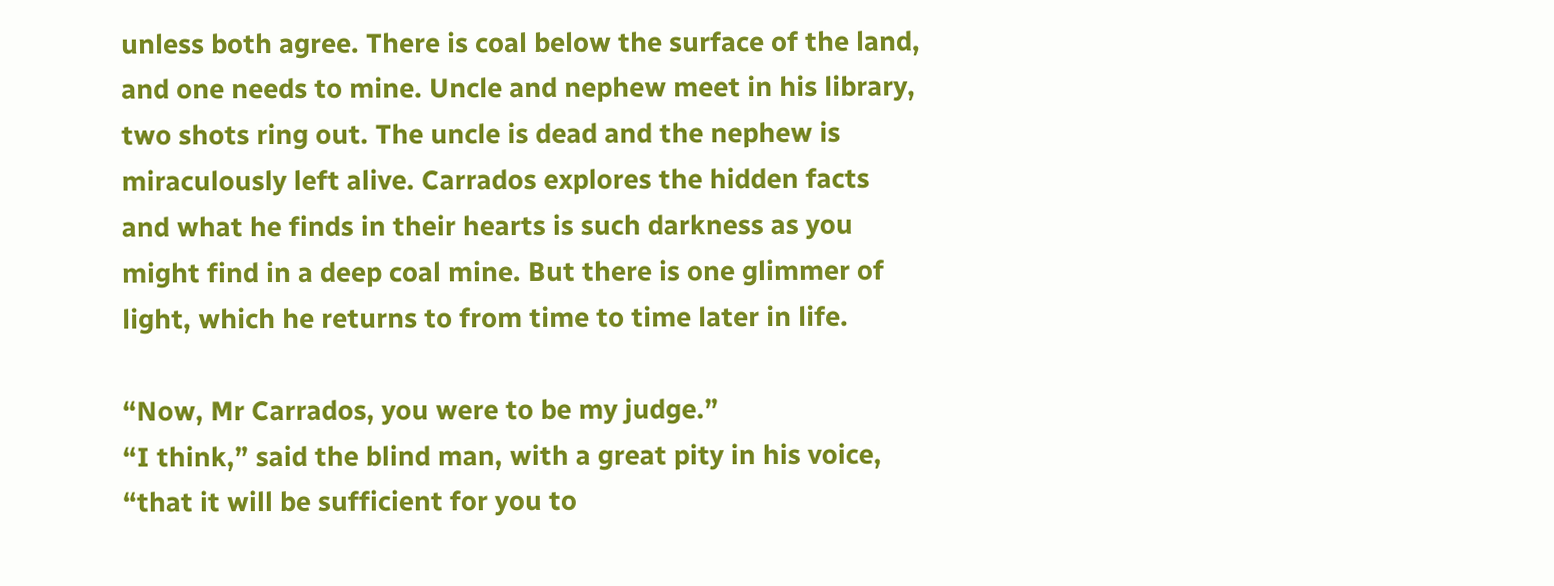unless both agree. There is coal below the surface of the land, and one needs to mine. Uncle and nephew meet in his library, two shots ring out. The uncle is dead and the nephew is miraculously left alive. Carrados explores the hidden facts and what he finds in their hearts is such darkness as you might find in a deep coal mine. But there is one glimmer of light, which he returns to from time to time later in life.

“Now, Mr Carrados, you were to be my judge.”
“I think,” said the blind man, with a great pity in his voice, “that it will be sufficient for you to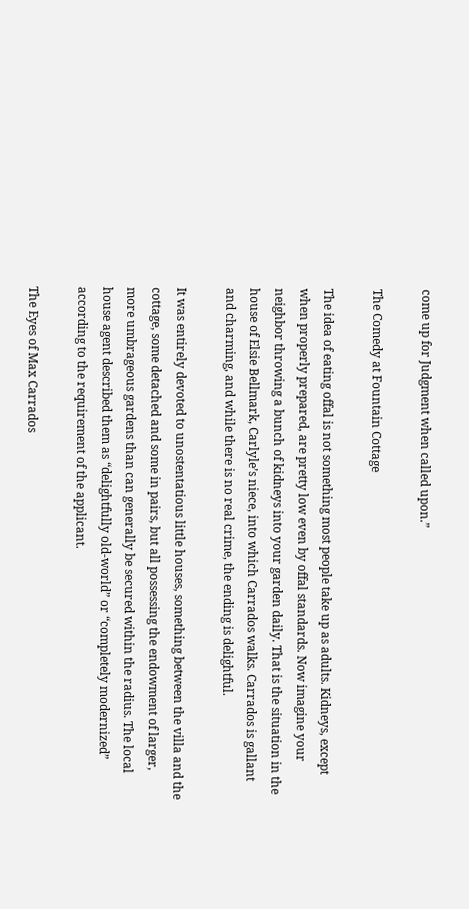come up for Judgment when called upon.”

The Comedy at Fountain Cottage

The idea of eating offal is not something most people take up as adults. Kidneys, except when properly prepared, are pretty low even by offal standards. Now imagine your neighbor throwing a bunch of kidneys into your garden daily. That is the situation in the house of Elsie Bellmark, Carlyle’s niece, into which Carrados walks. Carrados is gallant and charming, and while there is no real crime, the ending is delightful.

It was entirely devoted to unostentatious little houses, something between the villa and the cottage, some detached and some in pairs, but all possessing the endowment of larger, more umbrageous gardens than can generally be secured within the radius. The local house agent described them as “delightfully old-world” or “completely modernized” according to the requirement of the applicant.

The Eyes of Max Carrados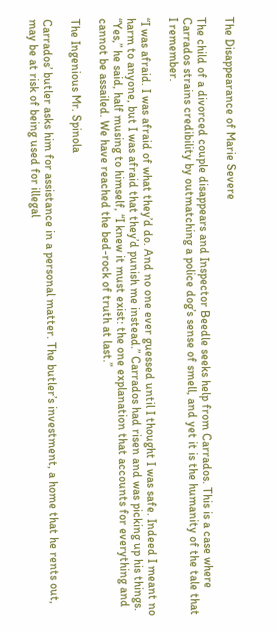The Disappearance of Marie Severe

The child of a divorced couple disappears and Inspector Beedle seeks help from Carrados. This is a case where Carrados strains credibility by outmatching a police dog’s sense of smell, and yet it is the humanity of the tale that I remember.

“I was afraid. I was afraid of what they’d do. And no one ever guessed until I thought I was safe. Indeed I meant no harm to anyone, but I was afraid that they’d punish me instead.” Carrados had risen and was picking up his things.
“Yes,” he said, half musing to himself, “I knew it must exist: the one explanation that accounts for everything and cannot be assailed. We have reached the bed-rock of truth at last.”

The Ingenious Mr. Spinola

Carrados’ butler asks him for assistance in a personal matter. The butler’s investment, a home that he rents out, may be at risk of being used for illegal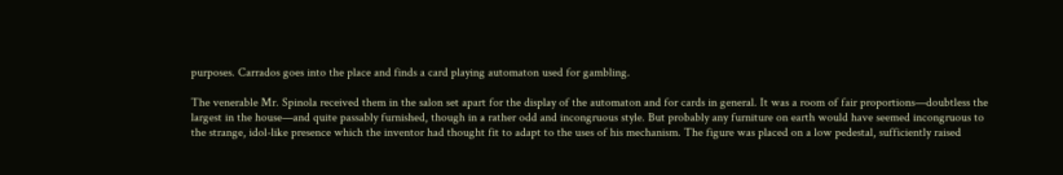purposes. Carrados goes into the place and finds a card playing automaton used for gambling.

The venerable Mr. Spinola received them in the salon set apart for the display of the automaton and for cards in general. It was a room of fair proportions—doubtless the largest in the house—and quite passably furnished, though in a rather odd and incongruous style. But probably any furniture on earth would have seemed incongruous to the strange, idol-like presence which the inventor had thought fit to adapt to the uses of his mechanism. The figure was placed on a low pedestal, sufficiently raised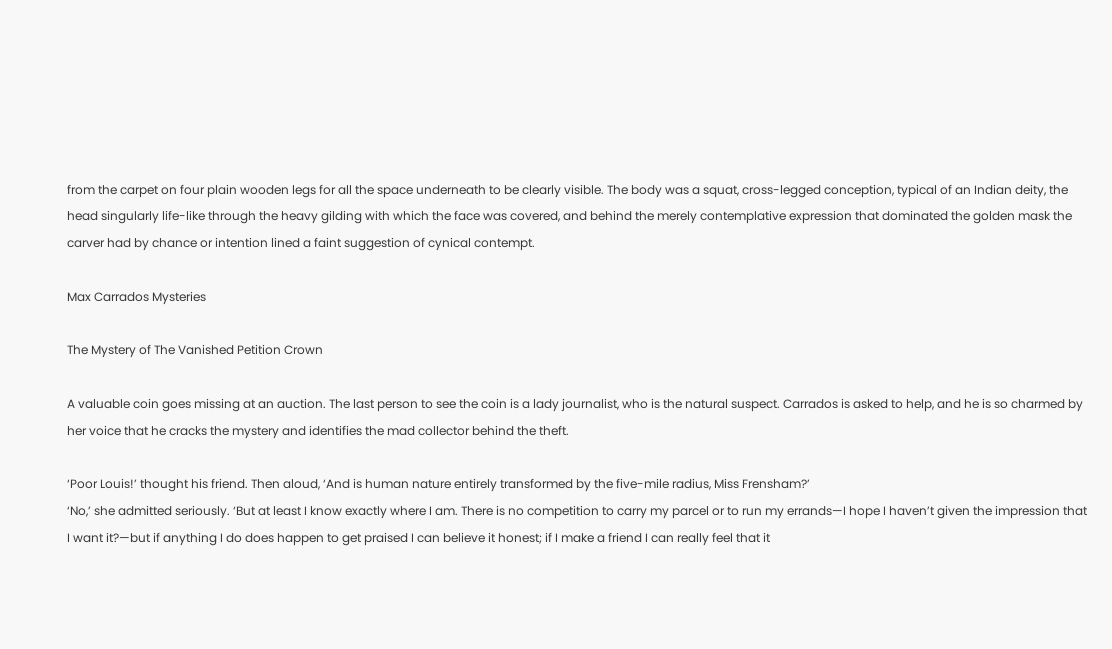from the carpet on four plain wooden legs for all the space underneath to be clearly visible. The body was a squat, cross-legged conception, typical of an Indian deity, the head singularly life-like through the heavy gilding with which the face was covered, and behind the merely contemplative expression that dominated the golden mask the carver had by chance or intention lined a faint suggestion of cynical contempt.

Max Carrados Mysteries

The Mystery of The Vanished Petition Crown

A valuable coin goes missing at an auction. The last person to see the coin is a lady journalist, who is the natural suspect. Carrados is asked to help, and he is so charmed by her voice that he cracks the mystery and identifies the mad collector behind the theft.

‘Poor Louis!’ thought his friend. Then aloud, ‘And is human nature entirely transformed by the five-mile radius, Miss Frensham?’
‘No,’ she admitted seriously. ‘But at least I know exactly where I am. There is no competition to carry my parcel or to run my errands—I hope I haven’t given the impression that I want it?—but if anything I do does happen to get praised I can believe it honest; if I make a friend I can really feel that it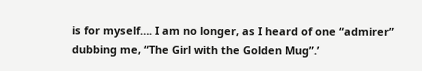is for myself…. I am no longer, as I heard of one “admirer” dubbing me, “The Girl with the Golden Mug”.’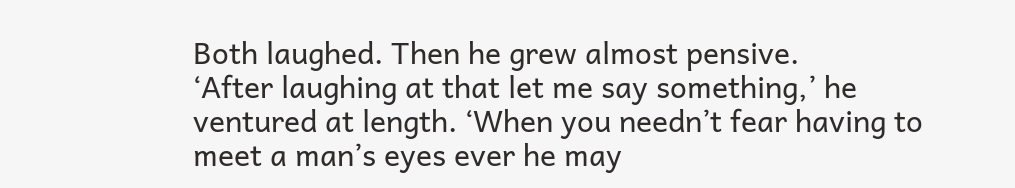Both laughed. Then he grew almost pensive.
‘After laughing at that let me say something,’ he ventured at length. ‘When you needn’t fear having to meet a man’s eyes ever he may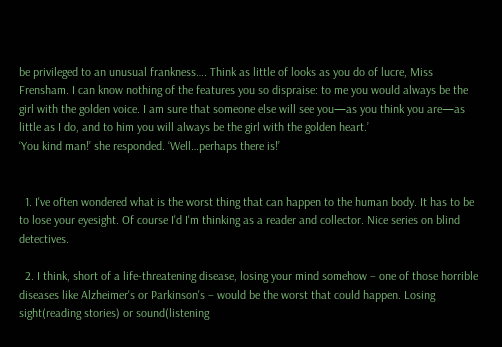be privileged to an unusual frankness…. Think as little of looks as you do of lucre, Miss Frensham. I can know nothing of the features you so dispraise: to me you would always be the girl with the golden voice. I am sure that someone else will see you—as you think you are—as little as I do, and to him you will always be the girl with the golden heart.’
‘You kind man!’ she responded. ‘Well…perhaps there is!’


  1. I've often wondered what is the worst thing that can happen to the human body. It has to be to lose your eyesight. Of course I'd I'm thinking as a reader and collector. Nice series on blind detectives.

  2. I think, short of a life-threatening disease, losing your mind somehow – one of those horrible diseases like Alzheimer's or Parkinson's – would be the worst that could happen. Losing sight(reading stories) or sound(listening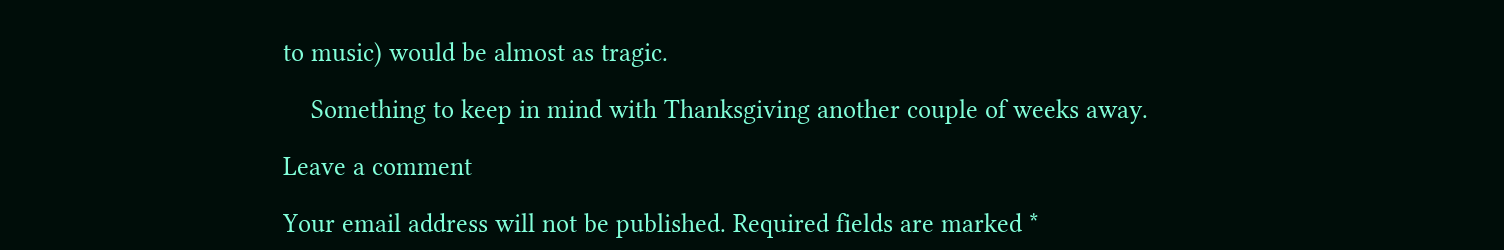to music) would be almost as tragic.

    Something to keep in mind with Thanksgiving another couple of weeks away.

Leave a comment

Your email address will not be published. Required fields are marked *